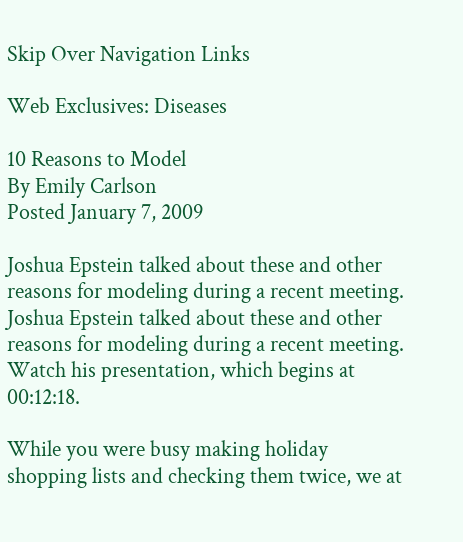Skip Over Navigation Links

Web Exclusives: Diseases

10 Reasons to Model
By Emily Carlson
Posted January 7, 2009

Joshua Epstein talked about these and other reasons for modeling during a recent meeting.
Joshua Epstein talked about these and other reasons for modeling during a recent meeting. Watch his presentation, which begins at 00:12:18.

While you were busy making holiday shopping lists and checking them twice, we at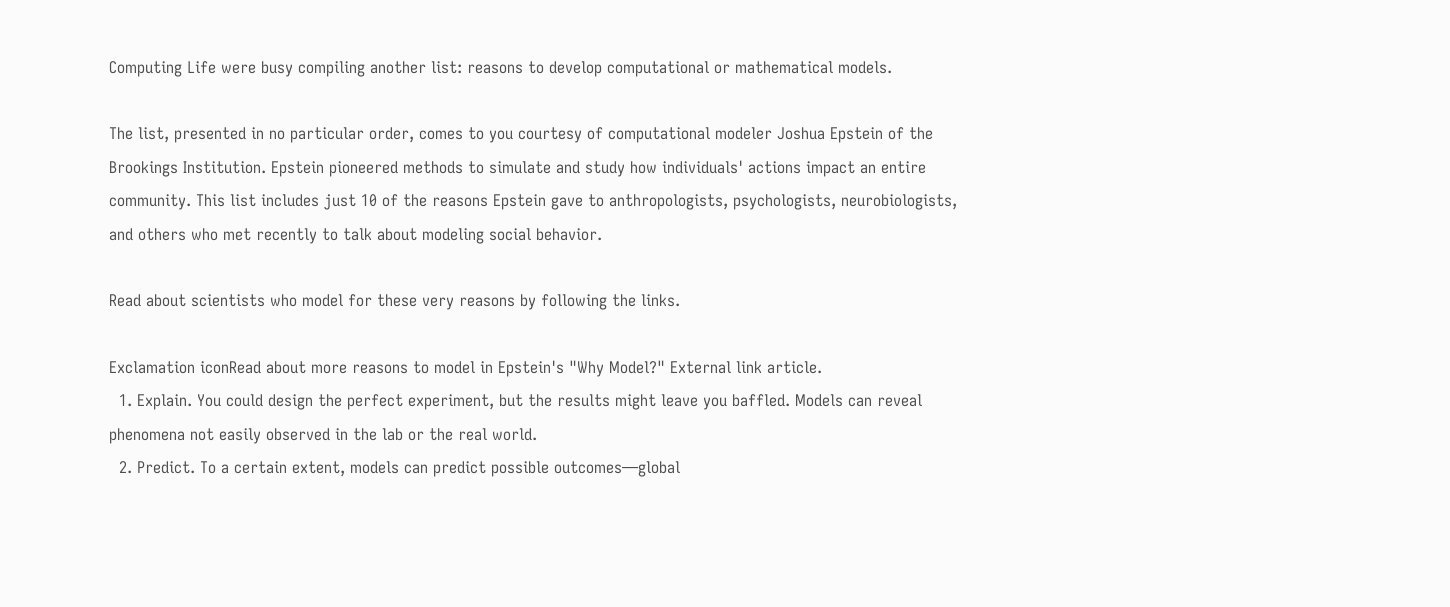Computing Life were busy compiling another list: reasons to develop computational or mathematical models.

The list, presented in no particular order, comes to you courtesy of computational modeler Joshua Epstein of the Brookings Institution. Epstein pioneered methods to simulate and study how individuals' actions impact an entire community. This list includes just 10 of the reasons Epstein gave to anthropologists, psychologists, neurobiologists, and others who met recently to talk about modeling social behavior.

Read about scientists who model for these very reasons by following the links.

Exclamation iconRead about more reasons to model in Epstein's "Why Model?" External link article.
  1. Explain. You could design the perfect experiment, but the results might leave you baffled. Models can reveal phenomena not easily observed in the lab or the real world.
  2. Predict. To a certain extent, models can predict possible outcomes—global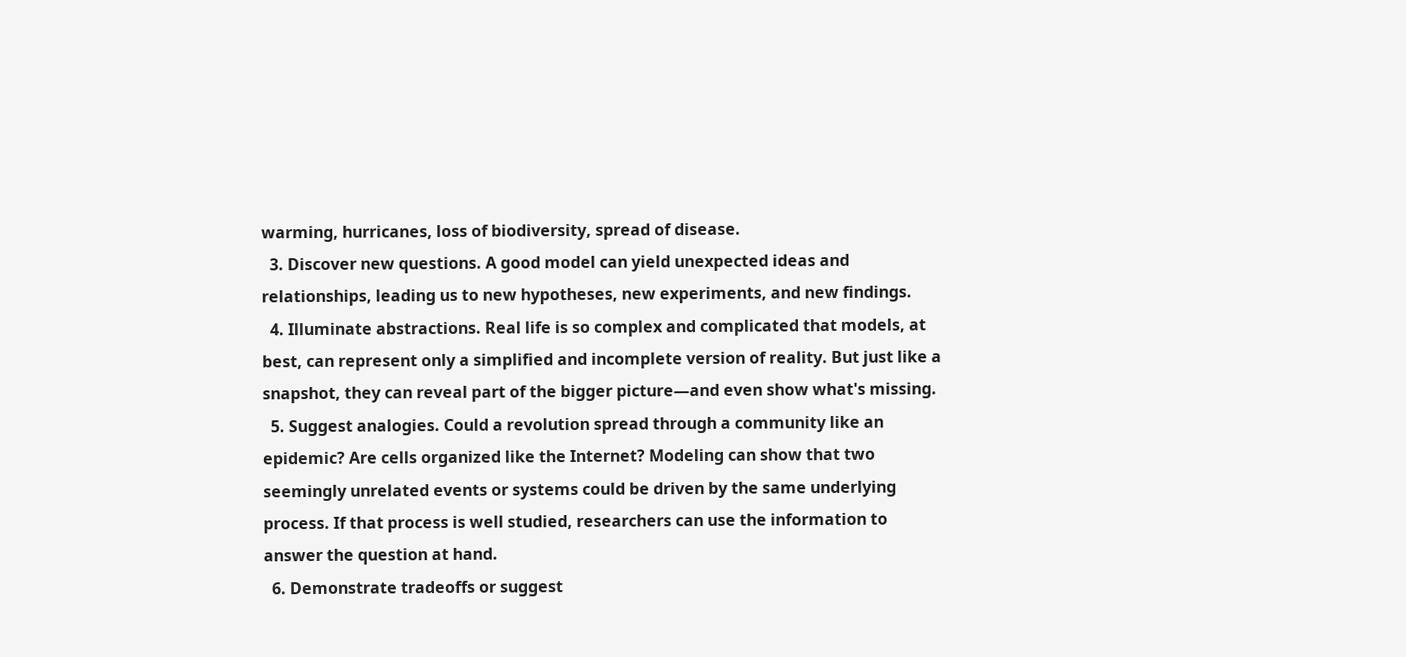warming, hurricanes, loss of biodiversity, spread of disease.
  3. Discover new questions. A good model can yield unexpected ideas and relationships, leading us to new hypotheses, new experiments, and new findings.
  4. Illuminate abstractions. Real life is so complex and complicated that models, at best, can represent only a simplified and incomplete version of reality. But just like a snapshot, they can reveal part of the bigger picture—and even show what's missing.
  5. Suggest analogies. Could a revolution spread through a community like an epidemic? Are cells organized like the Internet? Modeling can show that two seemingly unrelated events or systems could be driven by the same underlying process. If that process is well studied, researchers can use the information to answer the question at hand.
  6. Demonstrate tradeoffs or suggest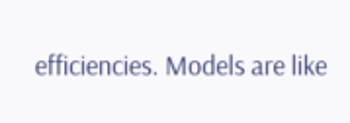efficiencies. Models are like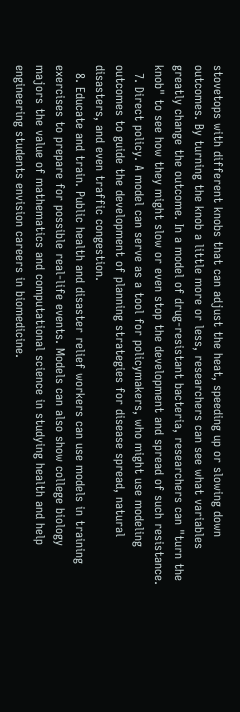stovetops with different knobs that can adjust the heat, speeding up or slowing down outcomes. By turning the knob a little more or less, researchers can see what variables greatly change the outcome. In a model of drug-resistant bacteria, researchers can "turn the knob" to see how they might slow or even stop the development and spread of such resistance.
  7. Direct policy. A model can serve as a tool for policymakers, who might use modeling outcomes to guide the development of planning strategies for disease spread, natural disasters, and even traffic congestion.
  8. Educate and train. Public health and disaster relief workers can use models in training exercises to prepare for possible real-life events. Models can also show college biology majors the value of mathematics and computational science in studying health and help engineering students envision careers in biomedicine.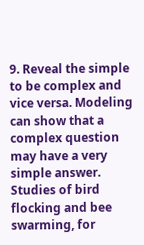9. Reveal the simple to be complex and vice versa. Modeling can show that a complex question may have a very simple answer. Studies of bird flocking and bee swarming, for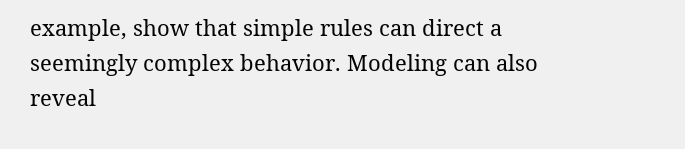example, show that simple rules can direct a seemingly complex behavior. Modeling can also reveal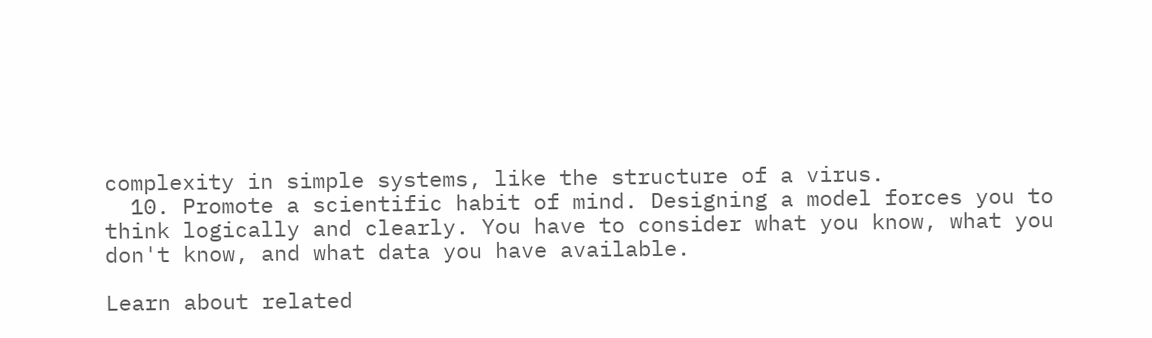complexity in simple systems, like the structure of a virus.
  10. Promote a scientific habit of mind. Designing a model forces you to think logically and clearly. You have to consider what you know, what you don't know, and what data you have available.

Learn about related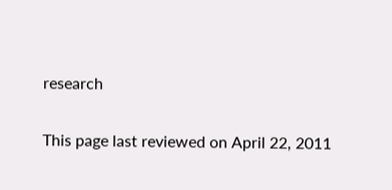research

This page last reviewed on April 22, 2011